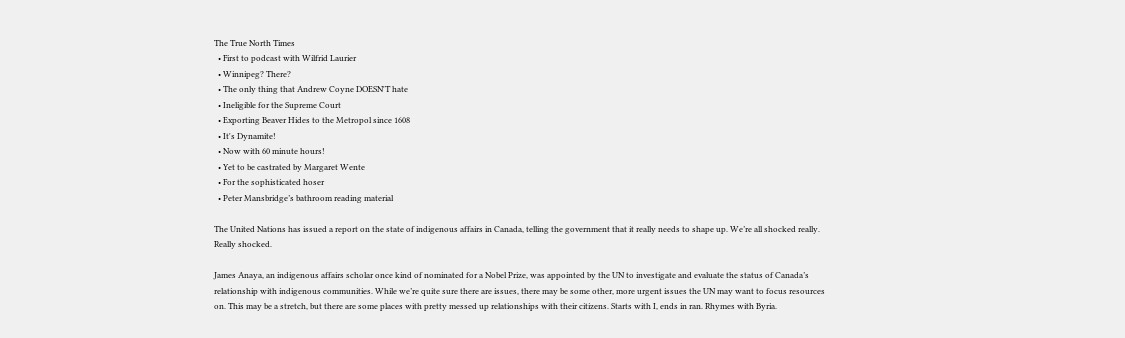The True North Times
  • First to podcast with Wilfrid Laurier
  • Winnipeg? There?
  • The only thing that Andrew Coyne DOESN'T hate
  • Ineligible for the Supreme Court
  • Exporting Beaver Hides to the Metropol since 1608
  • It's Dynamite!
  • Now with 60 minute hours!
  • Yet to be castrated by Margaret Wente
  • For the sophisticated hoser
  • Peter Mansbridge’s bathroom reading material

The United Nations has issued a report on the state of indigenous affairs in Canada, telling the government that it really needs to shape up. We’re all shocked really. Really shocked.

James Anaya, an indigenous affairs scholar once kind of nominated for a Nobel Prize, was appointed by the UN to investigate and evaluate the status of Canada’s relationship with indigenous communities. While we’re quite sure there are issues, there may be some other, more urgent issues the UN may want to focus resources on. This may be a stretch, but there are some places with pretty messed up relationships with their citizens. Starts with I, ends in ran. Rhymes with Byria.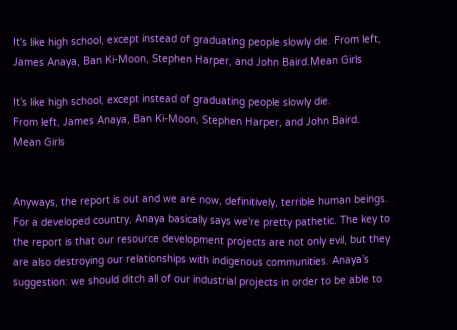It's like high school, except instead of graduating people slowly die. From left, James Anaya, Ban Ki-Moon, Stephen Harper, and John Baird.Mean Girls

It’s like high school, except instead of graduating people slowly die.
From left, James Anaya, Ban Ki-Moon, Stephen Harper, and John Baird.
Mean Girls


Anyways, the report is out and we are now, definitively, terrible human beings. For a developed country, Anaya basically says we’re pretty pathetic. The key to the report is that our resource development projects are not only evil, but they are also destroying our relationships with indigenous communities. Anaya’s suggestion: we should ditch all of our industrial projects in order to be able to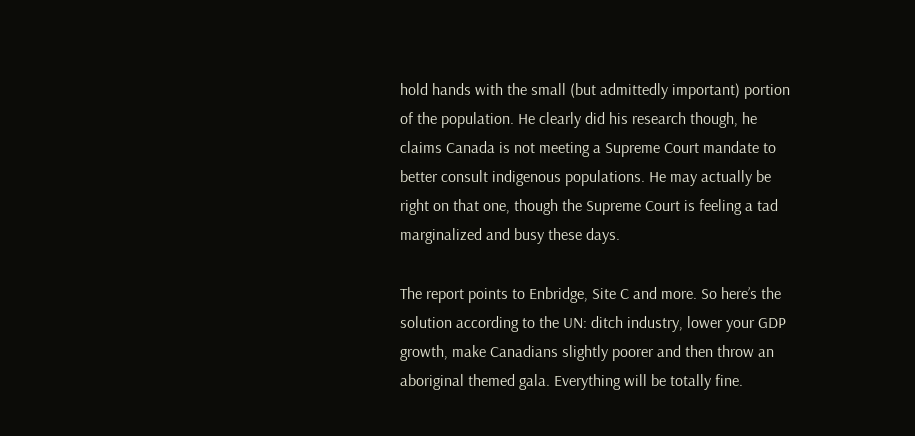hold hands with the small (but admittedly important) portion of the population. He clearly did his research though, he claims Canada is not meeting a Supreme Court mandate to better consult indigenous populations. He may actually be right on that one, though the Supreme Court is feeling a tad marginalized and busy these days.

The report points to Enbridge, Site C and more. So here’s the solution according to the UN: ditch industry, lower your GDP growth, make Canadians slightly poorer and then throw an aboriginal themed gala. Everything will be totally fine.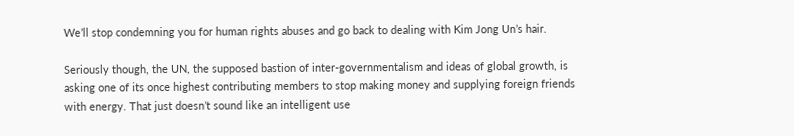We’ll stop condemning you for human rights abuses and go back to dealing with Kim Jong Un’s hair.

Seriously though, the UN, the supposed bastion of inter-governmentalism and ideas of global growth, is asking one of its once highest contributing members to stop making money and supplying foreign friends with energy. That just doesn’t sound like an intelligent use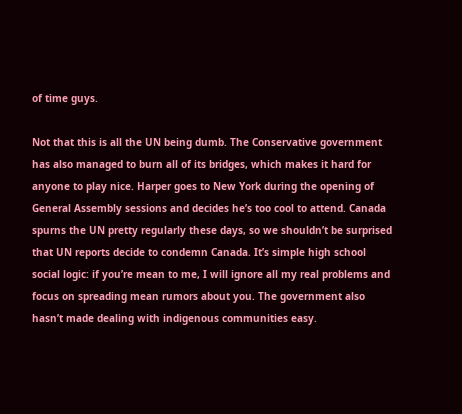of time guys.

Not that this is all the UN being dumb. The Conservative government has also managed to burn all of its bridges, which makes it hard for anyone to play nice. Harper goes to New York during the opening of General Assembly sessions and decides he’s too cool to attend. Canada spurns the UN pretty regularly these days, so we shouldn’t be surprised that UN reports decide to condemn Canada. It’s simple high school social logic: if you’re mean to me, I will ignore all my real problems and focus on spreading mean rumors about you. The government also hasn’t made dealing with indigenous communities easy.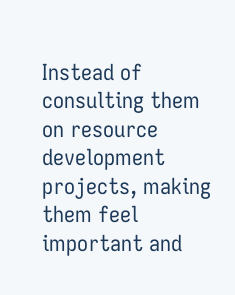Instead of consulting them on resource development projects, making them feel important and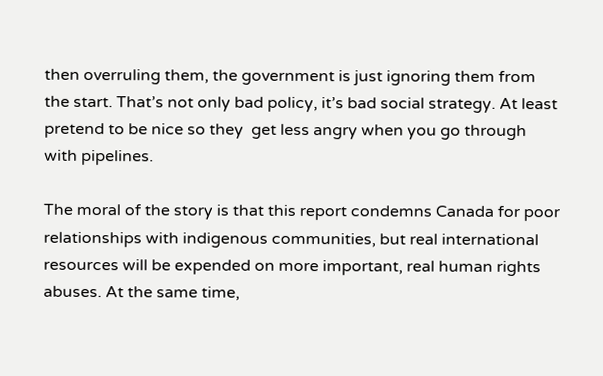then overruling them, the government is just ignoring them from the start. That’s not only bad policy, it’s bad social strategy. At least pretend to be nice so they  get less angry when you go through with pipelines.

The moral of the story is that this report condemns Canada for poor relationships with indigenous communities, but real international resources will be expended on more important, real human rights abuses. At the same time,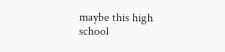maybe this high school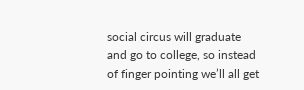social circus will graduate and go to college, so instead of finger pointing we’ll all get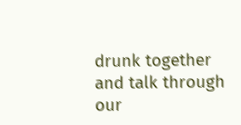drunk together and talk through our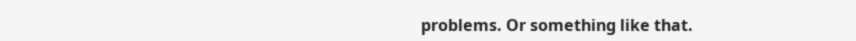problems. Or something like that.